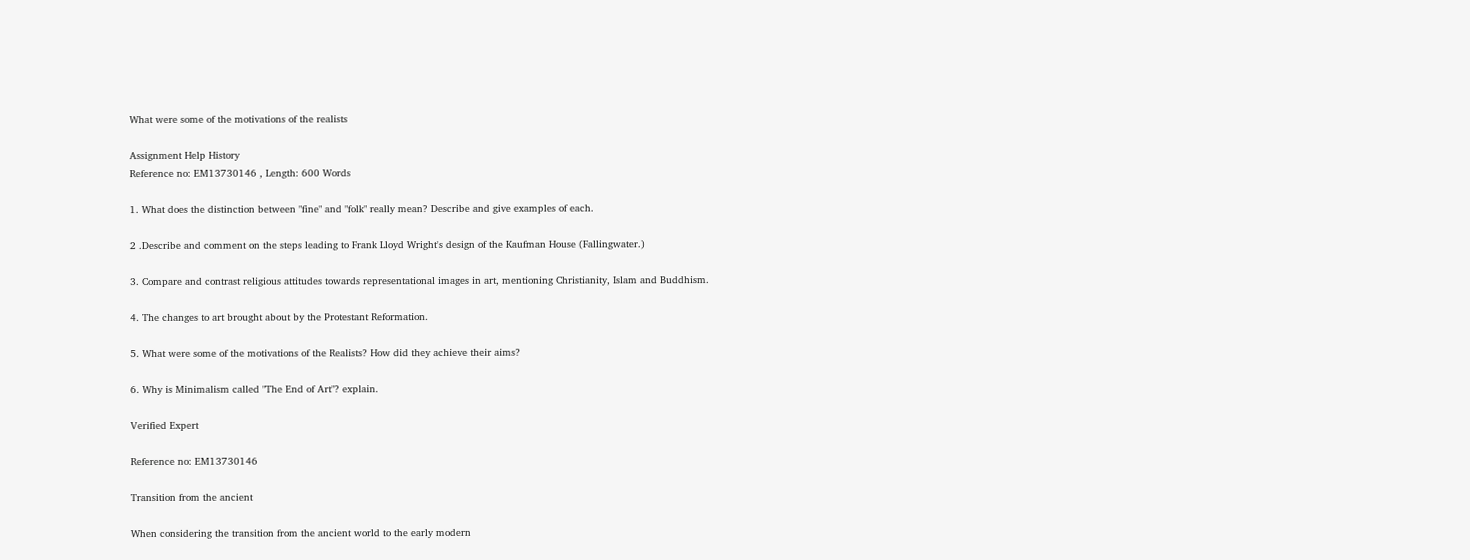What were some of the motivations of the realists

Assignment Help History
Reference no: EM13730146 , Length: 600 Words

1. What does the distinction between "fine" and "folk" really mean? Describe and give examples of each.

2 .Describe and comment on the steps leading to Frank Lloyd Wright's design of the Kaufman House (Fallingwater.)

3. Compare and contrast religious attitudes towards representational images in art, mentioning Christianity, Islam and Buddhism.

4. The changes to art brought about by the Protestant Reformation.

5. What were some of the motivations of the Realists? How did they achieve their aims?

6. Why is Minimalism called "The End of Art"? explain.

Verified Expert

Reference no: EM13730146

Transition from the ancient

When considering the transition from the ancient world to the early modern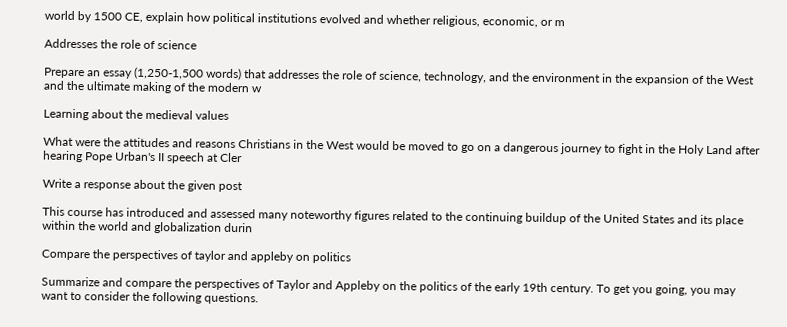world by 1500 CE, explain how political institutions evolved and whether religious, economic, or m

Addresses the role of science

Prepare an essay (1,250-1,500 words) that addresses the role of science, technology, and the environment in the expansion of the West and the ultimate making of the modern w

Learning about the medieval values

What were the attitudes and reasons Christians in the West would be moved to go on a dangerous journey to fight in the Holy Land after hearing Pope Urban's II speech at Cler

Write a response about the given post

This course has introduced and assessed many noteworthy figures related to the continuing buildup of the United States and its place within the world and globalization durin

Compare the perspectives of taylor and appleby on politics

Summarize and compare the perspectives of Taylor and Appleby on the politics of the early 19th century. To get you going, you may want to consider the following questions.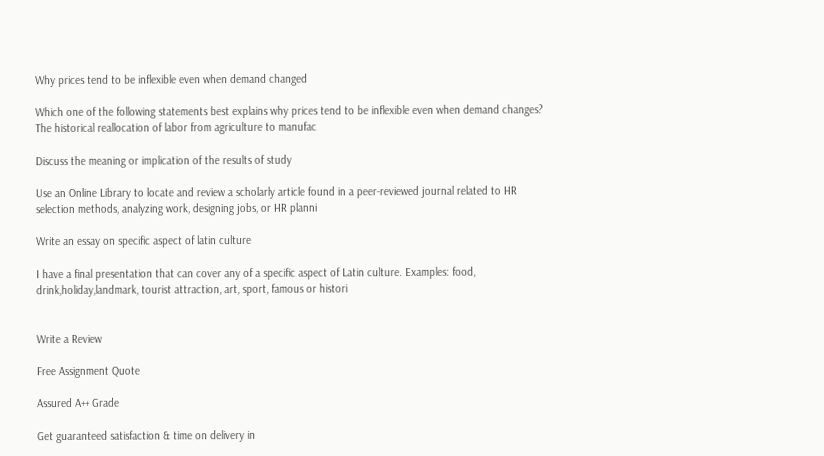Why prices tend to be inflexible even when demand changed

Which one of the following statements best explains why prices tend to be inflexible even when demand changes? The historical reallocation of labor from agriculture to manufac

Discuss the meaning or implication of the results of study

Use an Online Library to locate and review a scholarly article found in a peer-reviewed journal related to HR selection methods, analyzing work, designing jobs, or HR planni

Write an essay on specific aspect of latin culture

I have a final presentation that can cover any of a specific aspect of Latin culture. Examples: food, drink,holiday,landmark, tourist attraction, art, sport, famous or histori


Write a Review

Free Assignment Quote

Assured A++ Grade

Get guaranteed satisfaction & time on delivery in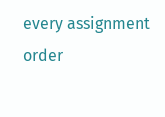every assignment order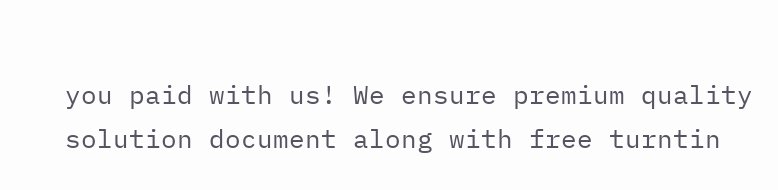you paid with us! We ensure premium quality solution document along with free turntin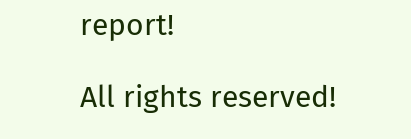report!

All rights reserved!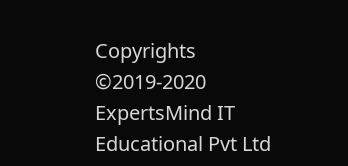Copyrights ©2019-2020 ExpertsMind IT Educational Pvt Ltd